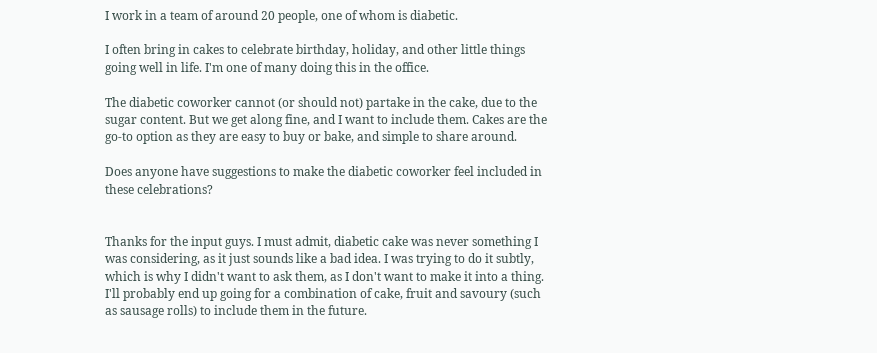I work in a team of around 20 people, one of whom is diabetic.

I often bring in cakes to celebrate birthday, holiday, and other little things going well in life. I'm one of many doing this in the office.

The diabetic coworker cannot (or should not) partake in the cake, due to the sugar content. But we get along fine, and I want to include them. Cakes are the go-to option as they are easy to buy or bake, and simple to share around.

Does anyone have suggestions to make the diabetic coworker feel included in these celebrations?


Thanks for the input guys. I must admit, diabetic cake was never something I was considering, as it just sounds like a bad idea. I was trying to do it subtly, which is why I didn't want to ask them, as I don't want to make it into a thing. I'll probably end up going for a combination of cake, fruit and savoury (such as sausage rolls) to include them in the future.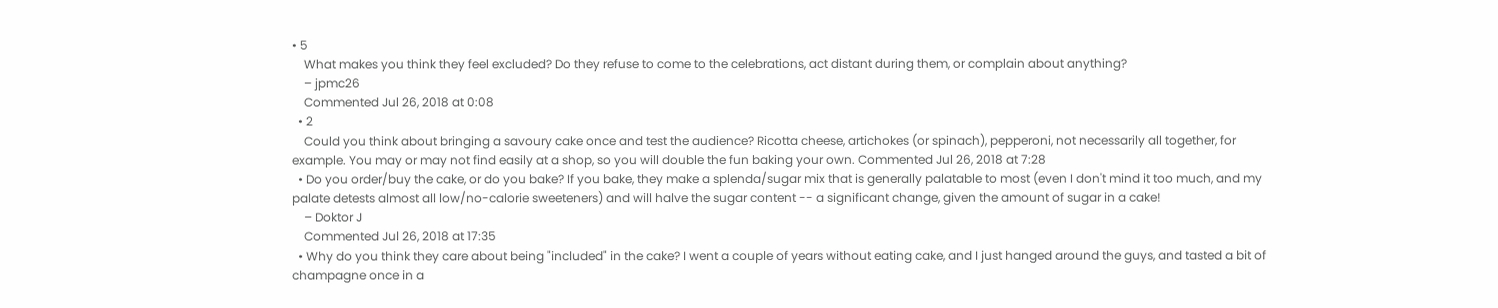• 5
    What makes you think they feel excluded? Do they refuse to come to the celebrations, act distant during them, or complain about anything?
    – jpmc26
    Commented Jul 26, 2018 at 0:08
  • 2
    Could you think about bringing a savoury cake once and test the audience? Ricotta cheese, artichokes (or spinach), pepperoni, not necessarily all together, for example. You may or may not find easily at a shop, so you will double the fun baking your own. Commented Jul 26, 2018 at 7:28
  • Do you order/buy the cake, or do you bake? If you bake, they make a splenda/sugar mix that is generally palatable to most (even I don't mind it too much, and my palate detests almost all low/no-calorie sweeteners) and will halve the sugar content -- a significant change, given the amount of sugar in a cake!
    – Doktor J
    Commented Jul 26, 2018 at 17:35
  • Why do you think they care about being "included" in the cake? I went a couple of years without eating cake, and I just hanged around the guys, and tasted a bit of champagne once in a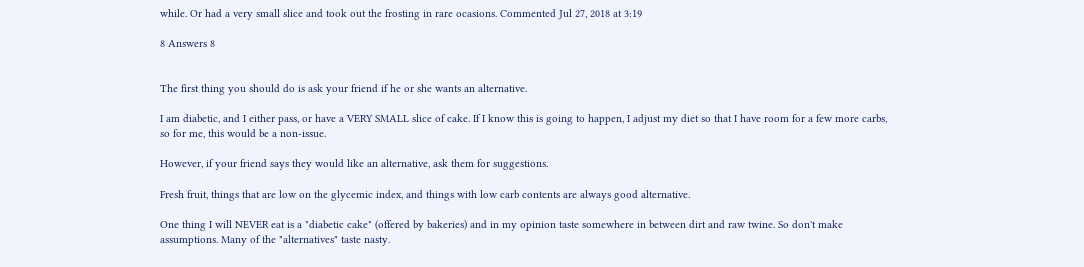while. Or had a very small slice and took out the frosting in rare ocasions. Commented Jul 27, 2018 at 3:19

8 Answers 8


The first thing you should do is ask your friend if he or she wants an alternative.

I am diabetic, and I either pass, or have a VERY SMALL slice of cake. If I know this is going to happen, I adjust my diet so that I have room for a few more carbs, so for me, this would be a non-issue.

However, if your friend says they would like an alternative, ask them for suggestions.

Fresh fruit, things that are low on the glycemic index, and things with low carb contents are always good alternative.

One thing I will NEVER eat is a "diabetic cake" (offered by bakeries) and in my opinion taste somewhere in between dirt and raw twine. So don't make assumptions. Many of the "alternatives" taste nasty.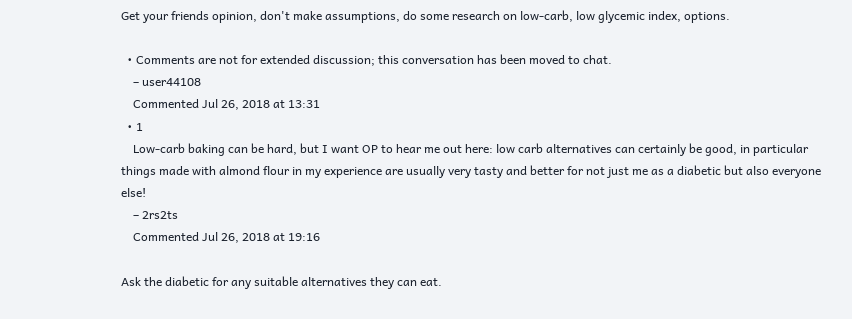Get your friends opinion, don't make assumptions, do some research on low-carb, low glycemic index, options.

  • Comments are not for extended discussion; this conversation has been moved to chat.
    – user44108
    Commented Jul 26, 2018 at 13:31
  • 1
    Low-carb baking can be hard, but I want OP to hear me out here: low carb alternatives can certainly be good, in particular things made with almond flour in my experience are usually very tasty and better for not just me as a diabetic but also everyone else!
    – 2rs2ts
    Commented Jul 26, 2018 at 19:16

Ask the diabetic for any suitable alternatives they can eat.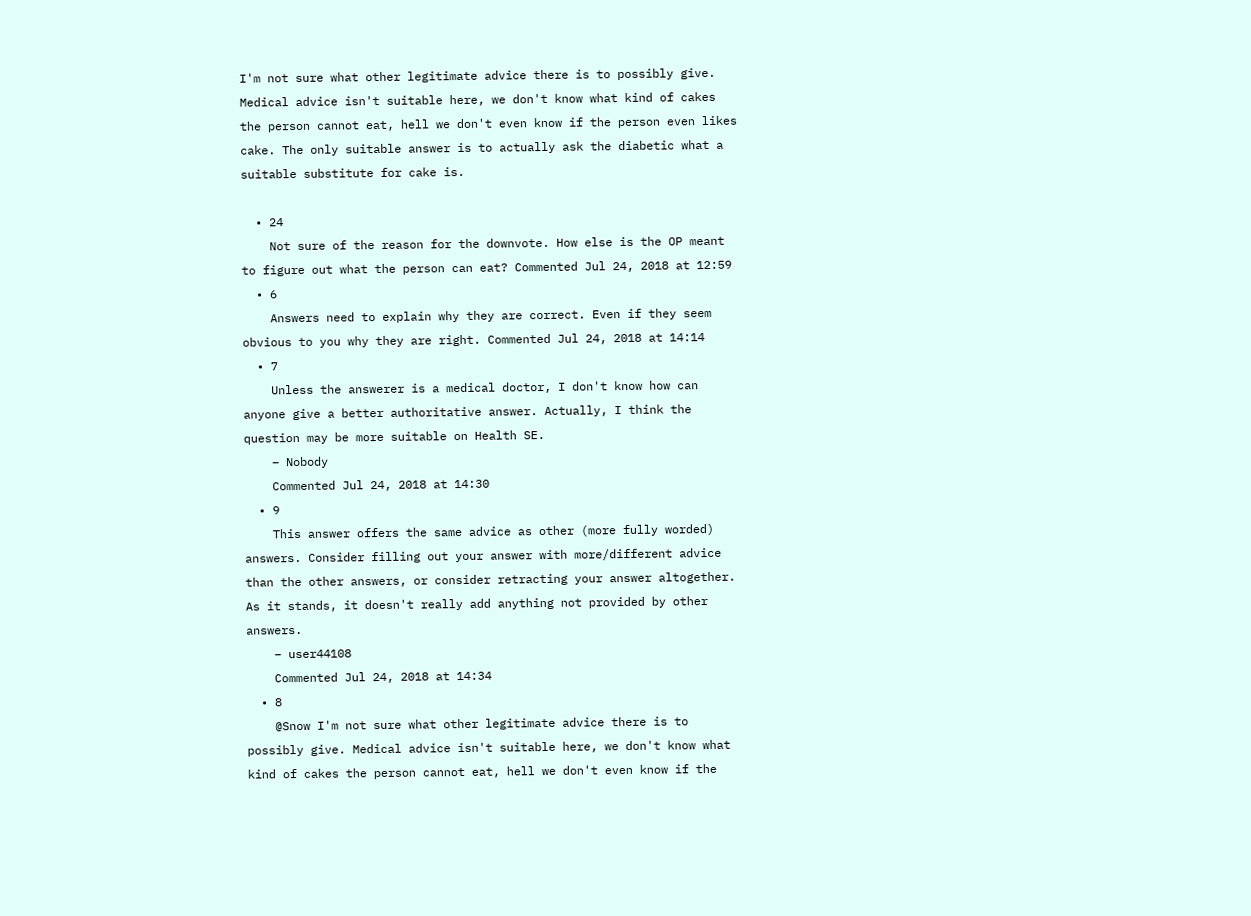I'm not sure what other legitimate advice there is to possibly give. Medical advice isn't suitable here, we don't know what kind of cakes the person cannot eat, hell we don't even know if the person even likes cake. The only suitable answer is to actually ask the diabetic what a suitable substitute for cake is.

  • 24
    Not sure of the reason for the downvote. How else is the OP meant to figure out what the person can eat? Commented Jul 24, 2018 at 12:59
  • 6
    Answers need to explain why they are correct. Even if they seem obvious to you why they are right. Commented Jul 24, 2018 at 14:14
  • 7
    Unless the answerer is a medical doctor, I don't know how can anyone give a better authoritative answer. Actually, I think the question may be more suitable on Health SE.
    – Nobody
    Commented Jul 24, 2018 at 14:30
  • 9
    This answer offers the same advice as other (more fully worded) answers. Consider filling out your answer with more/different advice than the other answers, or consider retracting your answer altogether. As it stands, it doesn't really add anything not provided by other answers.
    – user44108
    Commented Jul 24, 2018 at 14:34
  • 8
    @Snow I'm not sure what other legitimate advice there is to possibly give. Medical advice isn't suitable here, we don't know what kind of cakes the person cannot eat, hell we don't even know if the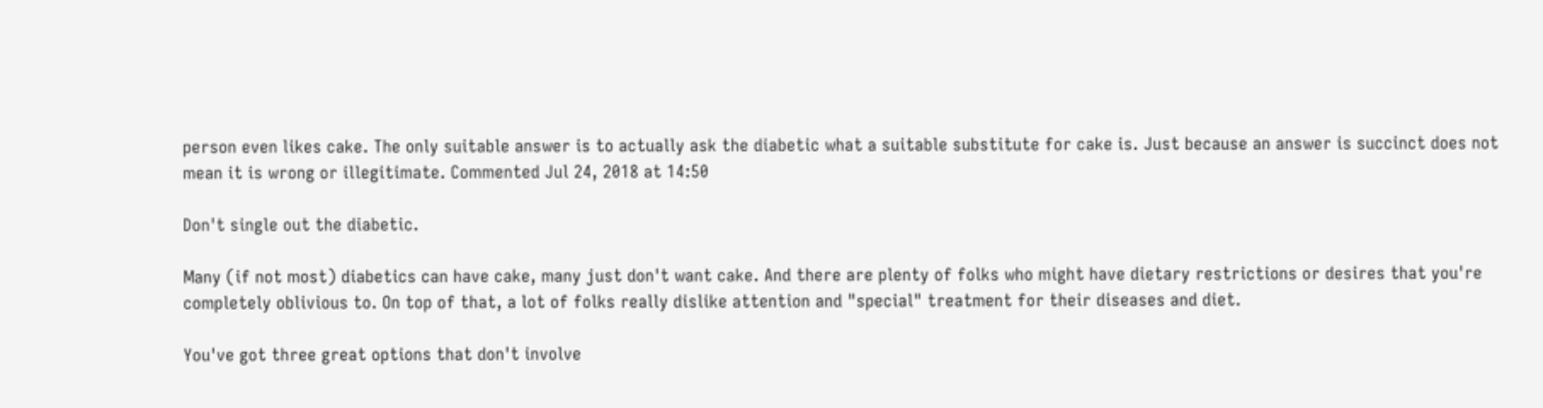person even likes cake. The only suitable answer is to actually ask the diabetic what a suitable substitute for cake is. Just because an answer is succinct does not mean it is wrong or illegitimate. Commented Jul 24, 2018 at 14:50

Don't single out the diabetic.

Many (if not most) diabetics can have cake, many just don't want cake. And there are plenty of folks who might have dietary restrictions or desires that you're completely oblivious to. On top of that, a lot of folks really dislike attention and "special" treatment for their diseases and diet.

You've got three great options that don't involve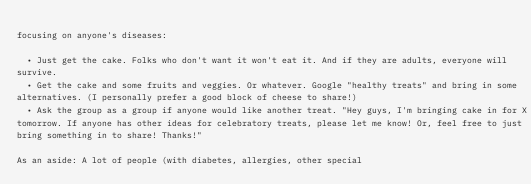focusing on anyone's diseases:

  • Just get the cake. Folks who don't want it won't eat it. And if they are adults, everyone will survive.
  • Get the cake and some fruits and veggies. Or whatever. Google "healthy treats" and bring in some alternatives. (I personally prefer a good block of cheese to share!)
  • Ask the group as a group if anyone would like another treat. "Hey guys, I'm bringing cake in for X tomorrow. If anyone has other ideas for celebratory treats, please let me know! Or, feel free to just bring something in to share! Thanks!"

As an aside: A lot of people (with diabetes, allergies, other special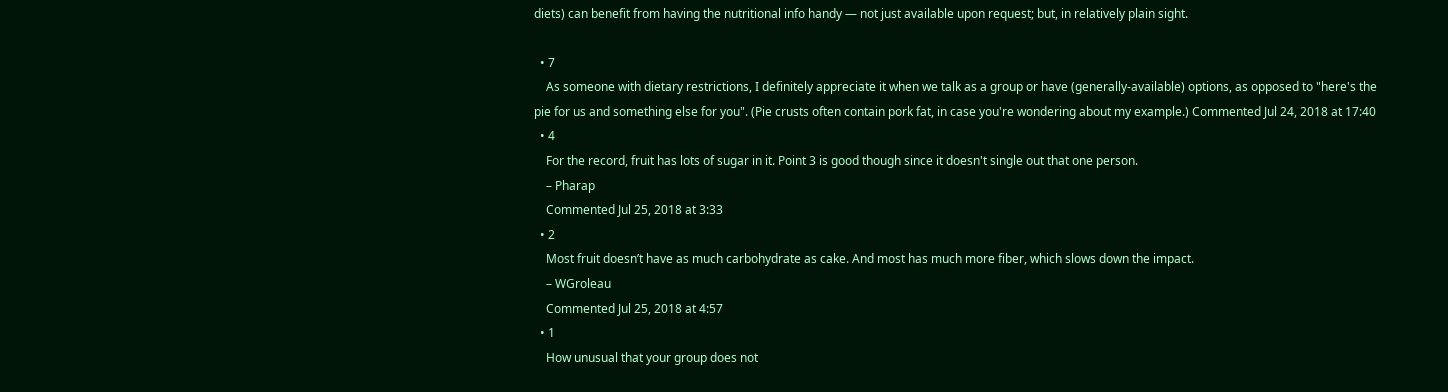diets) can benefit from having the nutritional info handy — not just available upon request; but, in relatively plain sight.

  • 7
    As someone with dietary restrictions, I definitely appreciate it when we talk as a group or have (generally-available) options, as opposed to "here's the pie for us and something else for you". (Pie crusts often contain pork fat, in case you're wondering about my example.) Commented Jul 24, 2018 at 17:40
  • 4
    For the record, fruit has lots of sugar in it. Point 3 is good though since it doesn't single out that one person.
    – Pharap
    Commented Jul 25, 2018 at 3:33
  • 2
    Most fruit doesn’t have as much carbohydrate as cake. And most has much more fiber, which slows down the impact.
    – WGroleau
    Commented Jul 25, 2018 at 4:57
  • 1
    How unusual that your group does not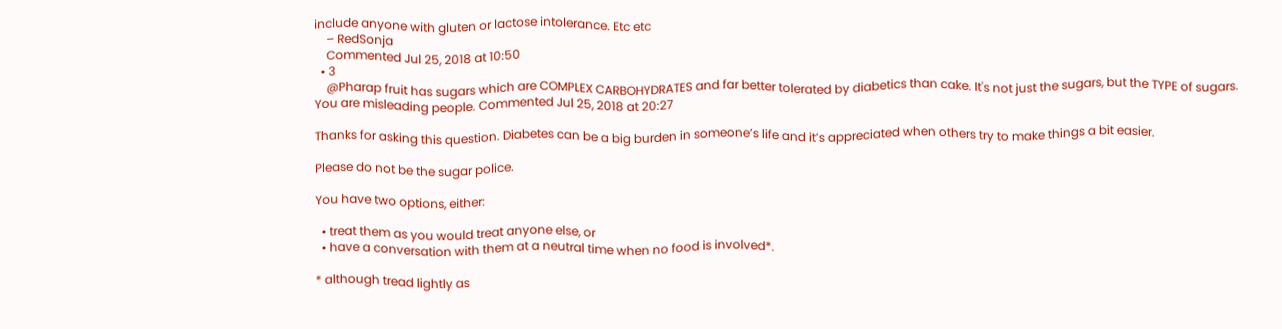include anyone with gluten or lactose intolerance. Etc etc
    – RedSonja
    Commented Jul 25, 2018 at 10:50
  • 3
    @Pharap fruit has sugars which are COMPLEX CARBOHYDRATES and far better tolerated by diabetics than cake. It's not just the sugars, but the TYPE of sugars. You are misleading people. Commented Jul 25, 2018 at 20:27

Thanks for asking this question. Diabetes can be a big burden in someone’s life and it’s appreciated when others try to make things a bit easier.

Please do not be the sugar police.

You have two options, either:

  • treat them as you would treat anyone else, or
  • have a conversation with them at a neutral time when no food is involved*.

* although tread lightly as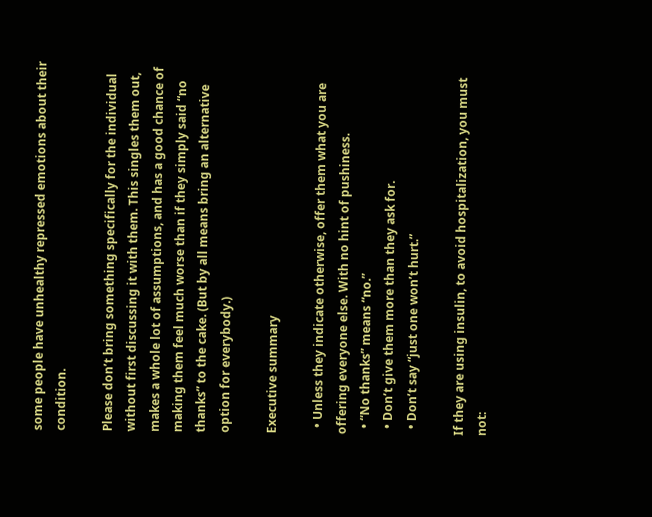some people have unhealthy repressed emotions about their condition.

Please don’t bring something specifically for the individual without first discussing it with them. This singles them out, makes a whole lot of assumptions, and has a good chance of making them feel much worse than if they simply said “no thanks” to the cake. (But by all means bring an alternative option for everybody.)

Executive summary

  • Unless they indicate otherwise, offer them what you are offering everyone else. With no hint of pushiness.
  • “No thanks” means “no.”
  • Don’t give them more than they ask for.
  • Don’t say “just one won’t hurt.”

If they are using insulin, to avoid hospitalization, you must not: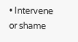• Intervene or shame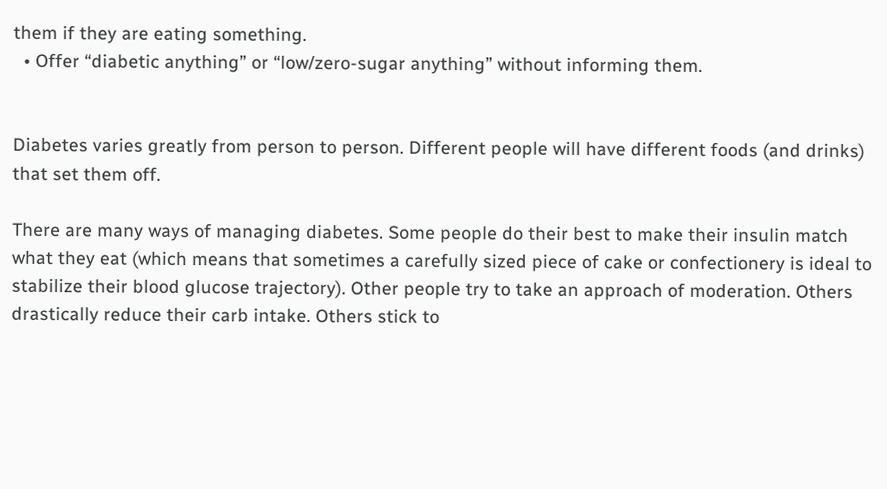them if they are eating something.
  • Offer “diabetic anything” or “low/zero-sugar anything” without informing them.


Diabetes varies greatly from person to person. Different people will have different foods (and drinks) that set them off.

There are many ways of managing diabetes. Some people do their best to make their insulin match what they eat (which means that sometimes a carefully sized piece of cake or confectionery is ideal to stabilize their blood glucose trajectory). Other people try to take an approach of moderation. Others drastically reduce their carb intake. Others stick to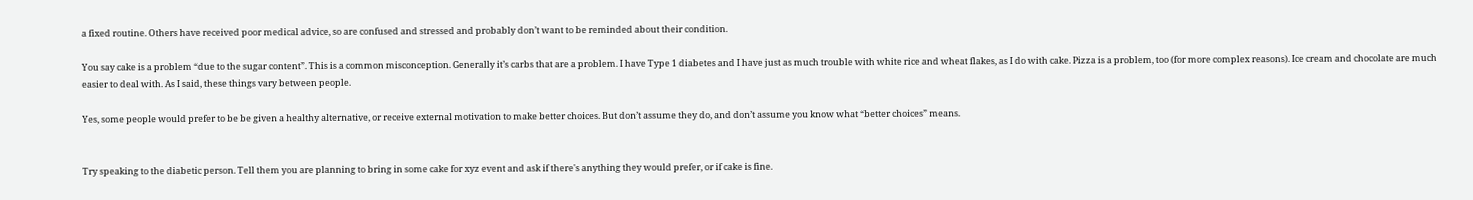a fixed routine. Others have received poor medical advice, so are confused and stressed and probably don’t want to be reminded about their condition.

You say cake is a problem “due to the sugar content”. This is a common misconception. Generally it’s carbs that are a problem. I have Type 1 diabetes and I have just as much trouble with white rice and wheat flakes, as I do with cake. Pizza is a problem, too (for more complex reasons). Ice cream and chocolate are much easier to deal with. As I said, these things vary between people.

Yes, some people would prefer to be be given a healthy alternative, or receive external motivation to make better choices. But don’t assume they do, and don’t assume you know what “better choices” means.


Try speaking to the diabetic person. Tell them you are planning to bring in some cake for xyz event and ask if there's anything they would prefer, or if cake is fine.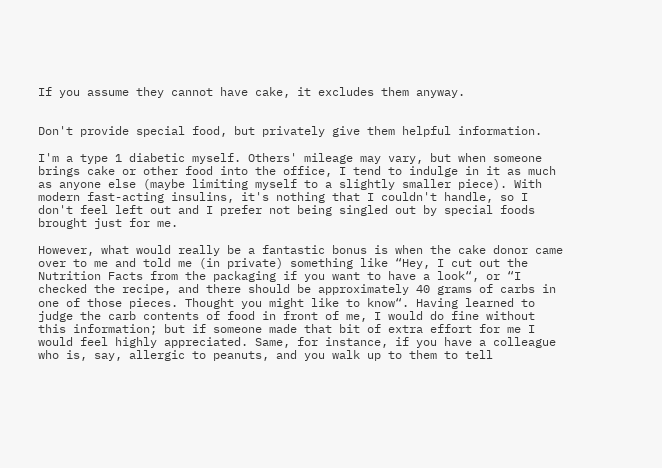If you assume they cannot have cake, it excludes them anyway.


Don't provide special food, but privately give them helpful information.

I'm a type 1 diabetic myself. Others' mileage may vary, but when someone brings cake or other food into the office, I tend to indulge in it as much as anyone else (maybe limiting myself to a slightly smaller piece). With modern fast-acting insulins, it's nothing that I couldn't handle, so I don't feel left out and I prefer not being singled out by special foods brought just for me.

However, what would really be a fantastic bonus is when the cake donor came over to me and told me (in private) something like “Hey, I cut out the Nutrition Facts from the packaging if you want to have a look“, or “I checked the recipe, and there should be approximately 40 grams of carbs in one of those pieces. Thought you might like to know“. Having learned to judge the carb contents of food in front of me, I would do fine without this information; but if someone made that bit of extra effort for me I would feel highly appreciated. Same, for instance, if you have a colleague who is, say, allergic to peanuts, and you walk up to them to tell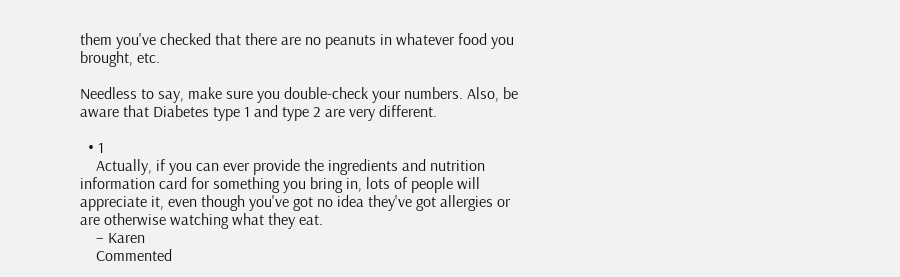them you've checked that there are no peanuts in whatever food you brought, etc.

Needless to say, make sure you double-check your numbers. Also, be aware that Diabetes type 1 and type 2 are very different.

  • 1
    Actually, if you can ever provide the ingredients and nutrition information card for something you bring in, lots of people will appreciate it, even though you've got no idea they've got allergies or are otherwise watching what they eat.
    – Karen
    Commented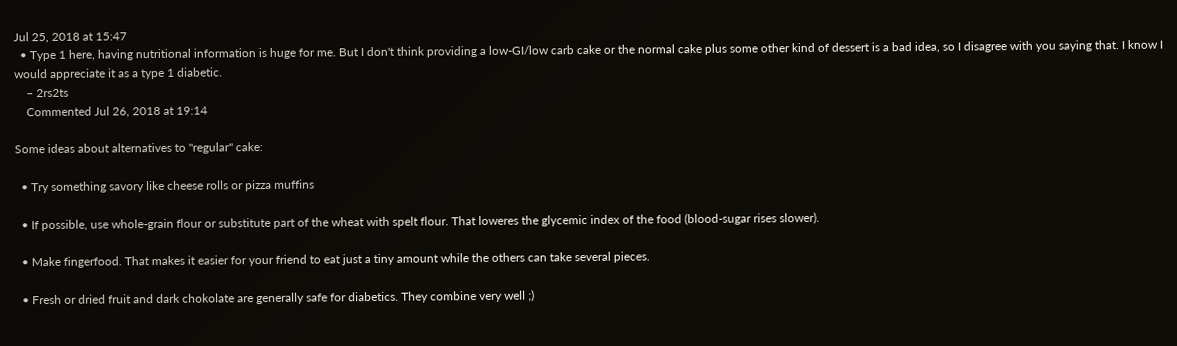Jul 25, 2018 at 15:47
  • Type 1 here, having nutritional information is huge for me. But I don't think providing a low-GI/low carb cake or the normal cake plus some other kind of dessert is a bad idea, so I disagree with you saying that. I know I would appreciate it as a type 1 diabetic.
    – 2rs2ts
    Commented Jul 26, 2018 at 19:14

Some ideas about alternatives to "regular" cake:

  • Try something savory like cheese rolls or pizza muffins

  • If possible, use whole-grain flour or substitute part of the wheat with spelt flour. That loweres the glycemic index of the food (blood-sugar rises slower).

  • Make fingerfood. That makes it easier for your friend to eat just a tiny amount while the others can take several pieces.

  • Fresh or dried fruit and dark chokolate are generally safe for diabetics. They combine very well ;)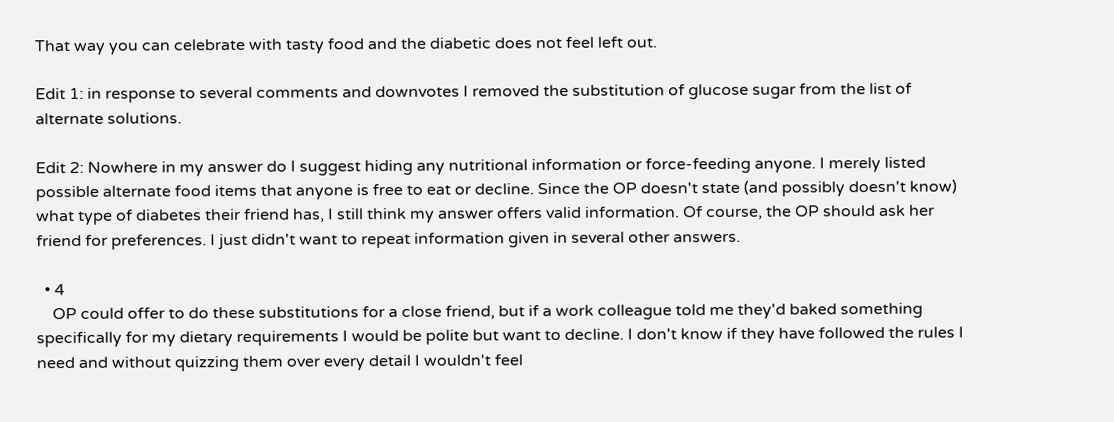That way you can celebrate with tasty food and the diabetic does not feel left out.

Edit 1: in response to several comments and downvotes I removed the substitution of glucose sugar from the list of alternate solutions.

Edit 2: Nowhere in my answer do I suggest hiding any nutritional information or force-feeding anyone. I merely listed possible alternate food items that anyone is free to eat or decline. Since the OP doesn't state (and possibly doesn't know) what type of diabetes their friend has, I still think my answer offers valid information. Of course, the OP should ask her friend for preferences. I just didn't want to repeat information given in several other answers.

  • 4
    OP could offer to do these substitutions for a close friend, but if a work colleague told me they'd baked something specifically for my dietary requirements I would be polite but want to decline. I don't know if they have followed the rules I need and without quizzing them over every detail I wouldn't feel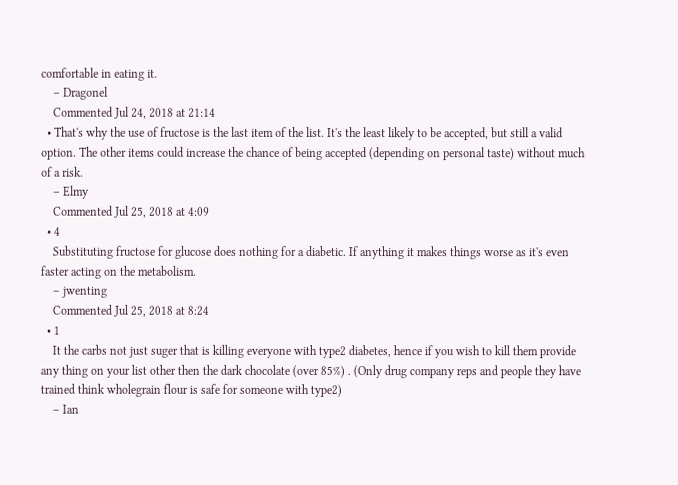comfortable in eating it.
    – Dragonel
    Commented Jul 24, 2018 at 21:14
  • That's why the use of fructose is the last item of the list. It's the least likely to be accepted, but still a valid option. The other items could increase the chance of being accepted (depending on personal taste) without much of a risk.
    – Elmy
    Commented Jul 25, 2018 at 4:09
  • 4
    Substituting fructose for glucose does nothing for a diabetic. If anything it makes things worse as it's even faster acting on the metabolism.
    – jwenting
    Commented Jul 25, 2018 at 8:24
  • 1
    It the carbs not just suger that is killing everyone with type2 diabetes, hence if you wish to kill them provide any thing on your list other then the dark chocolate (over 85%) . (Only drug company reps and people they have trained think wholegrain flour is safe for someone with type2)
    – Ian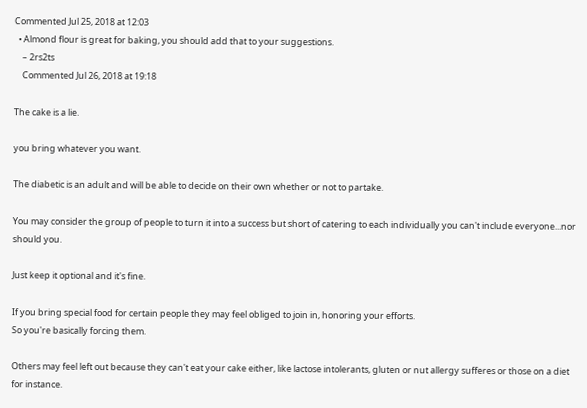Commented Jul 25, 2018 at 12:03
  • Almond flour is great for baking, you should add that to your suggestions.
    – 2rs2ts
    Commented Jul 26, 2018 at 19:18

The cake is a lie.

you bring whatever you want.

The diabetic is an adult and will be able to decide on their own whether or not to partake.

You may consider the group of people to turn it into a success but short of catering to each individually you can't include everyone...nor should you.

Just keep it optional and it's fine.

If you bring special food for certain people they may feel obliged to join in, honoring your efforts.
So you're basically forcing them.

Others may feel left out because they can't eat your cake either, like lactose intolerants, gluten or nut allergy sufferes or those on a diet for instance.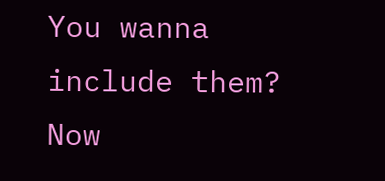You wanna include them?
Now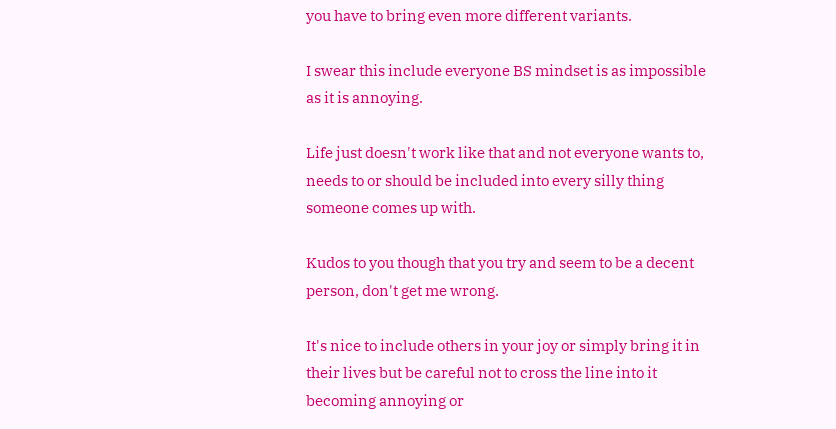you have to bring even more different variants.

I swear this include everyone BS mindset is as impossible as it is annoying.

Life just doesn't work like that and not everyone wants to, needs to or should be included into every silly thing someone comes up with.

Kudos to you though that you try and seem to be a decent person, don't get me wrong.

It's nice to include others in your joy or simply bring it in their lives but be careful not to cross the line into it becoming annoying or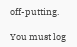off-putting.

You must log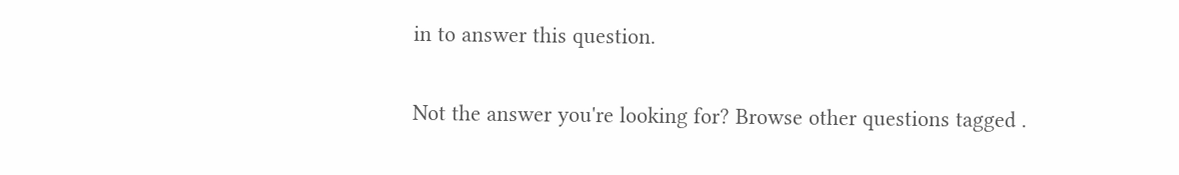in to answer this question.

Not the answer you're looking for? Browse other questions tagged .